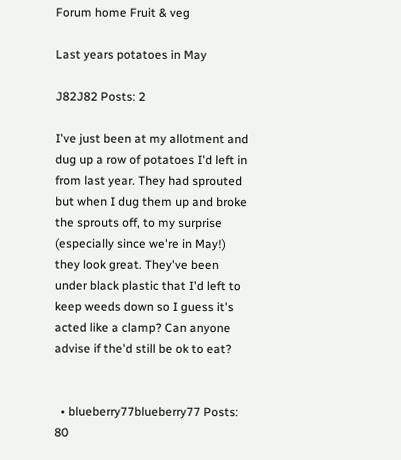Forum home Fruit & veg

Last years potatoes in May

J82J82 Posts: 2

I've just been at my allotment and dug up a row of potatoes I'd left in from last year. They had sprouted but when I dug them up and broke the sprouts off, to my surprise (especially since we're in May!) they look great. They've been under black plastic that I'd left to keep weeds down so I guess it's acted like a clamp? Can anyone advise if the'd still be ok to eat?


  • blueberry77blueberry77 Posts: 80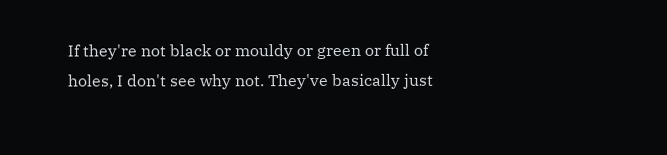If they're not black or mouldy or green or full of holes, I don't see why not. They've basically just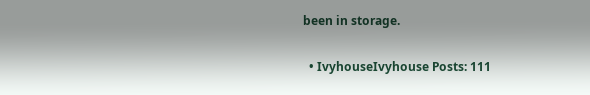been in storage.

  • IvyhouseIvyhouse Posts: 111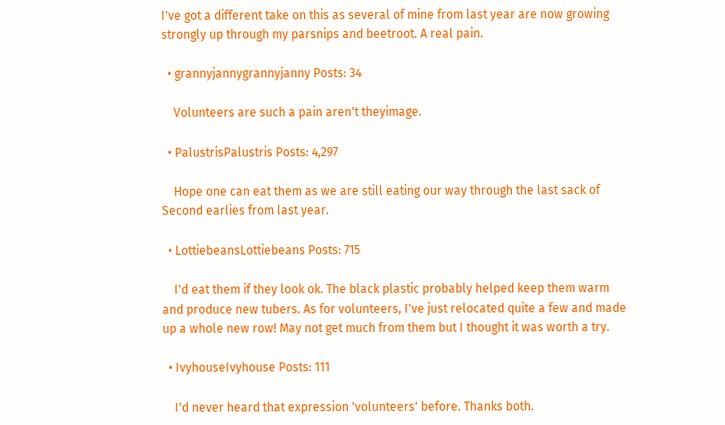I've got a different take on this as several of mine from last year are now growing strongly up through my parsnips and beetroot. A real pain.

  • grannyjannygrannyjanny Posts: 34

    Volunteers are such a pain aren't theyimage.

  • PalustrisPalustris Posts: 4,297

    Hope one can eat them as we are still eating our way through the last sack of Second earlies from last year.

  • LottiebeansLottiebeans Posts: 715

    I'd eat them if they look ok. The black plastic probably helped keep them warm and produce new tubers. As for volunteers, I've just relocated quite a few and made up a whole new row! May not get much from them but I thought it was worth a try.

  • IvyhouseIvyhouse Posts: 111

    I'd never heard that expression 'volunteers' before. Thanks both.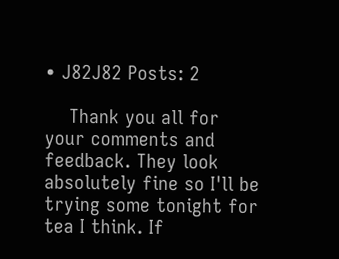• J82J82 Posts: 2

    Thank you all for your comments and feedback. They look absolutely fine so I'll be trying some tonight for tea I think. If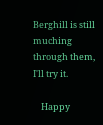Berghill is still muching through them, I'll try it.

    Happy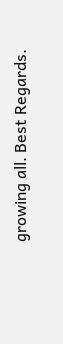growing all. Best Regards.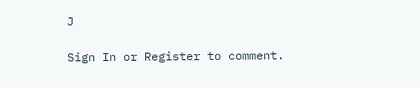J

Sign In or Register to comment.